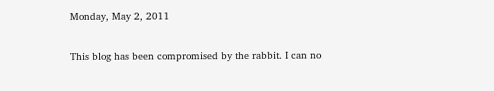Monday, May 2, 2011

This blog has been compromised by the rabbit. I can no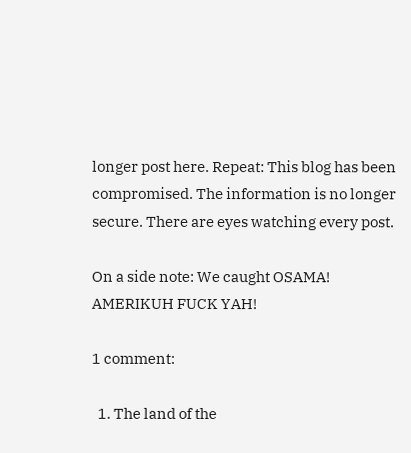longer post here. Repeat: This blog has been compromised. The information is no longer secure. There are eyes watching every post.

On a side note: We caught OSAMA! AMERIKUH FUCK YAH!

1 comment:

  1. The land of the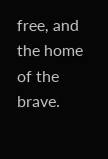free, and the home of the brave.